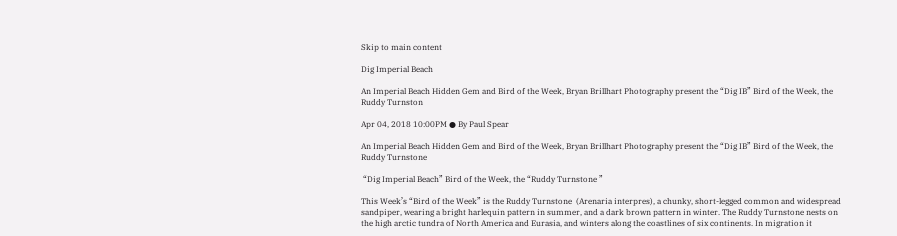Skip to main content

Dig Imperial Beach

An Imperial Beach Hidden Gem and Bird of the Week, Bryan Brillhart Photography present the “Dig IB” Bird of the Week, the Ruddy Turnston

Apr 04, 2018 10:00PM ● By Paul Spear

An Imperial Beach Hidden Gem and Bird of the Week, Bryan Brillhart Photography present the “Dig IB” Bird of the Week, the Ruddy Turnstone

 “Dig Imperial Beach” Bird of the Week, the “Ruddy Turnstone ”

This Week’s “Bird of the Week” is the Ruddy Turnstone  (Arenaria interpres), a chunky, short-legged common and widespread sandpiper, wearing a bright harlequin pattern in summer, and a dark brown pattern in winter. The Ruddy Turnstone nests on the high arctic tundra of North America and Eurasia, and winters along the coastlines of six continents. In migration it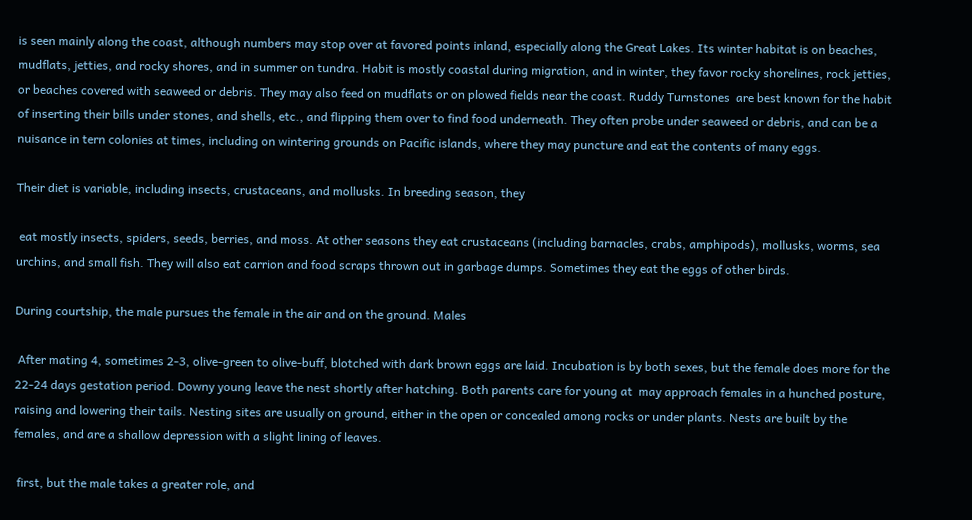is seen mainly along the coast, although numbers may stop over at favored points inland, especially along the Great Lakes. Its winter habitat is on beaches, mudflats, jetties, and rocky shores, and in summer on tundra. Habit is mostly coastal during migration, and in winter, they favor rocky shorelines, rock jetties, or beaches covered with seaweed or debris. They may also feed on mudflats or on plowed fields near the coast. Ruddy Turnstones  are best known for the habit of inserting their bills under stones, and shells, etc., and flipping them over to find food underneath. They often probe under seaweed or debris, and can be a nuisance in tern colonies at times, including on wintering grounds on Pacific islands, where they may puncture and eat the contents of many eggs.

Their diet is variable, including insects, crustaceans, and mollusks. In breeding season, they

 eat mostly insects, spiders, seeds, berries, and moss. At other seasons they eat crustaceans (including barnacles, crabs, amphipods), mollusks, worms, sea urchins, and small fish. They will also eat carrion and food scraps thrown out in garbage dumps. Sometimes they eat the eggs of other birds.

During courtship, the male pursues the female in the air and on the ground. Males

 After mating 4, sometimes 2-3, olive-green to olive-buff, blotched with dark brown eggs are laid. Incubation is by both sexes, but the female does more for the 22-24 days gestation period. Downy young leave the nest shortly after hatching. Both parents care for young at  may approach females in a hunched posture, raising and lowering their tails. Nesting sites are usually on ground, either in the open or concealed among rocks or under plants. Nests are built by the females, and are a shallow depression with a slight lining of leaves.

 first, but the male takes a greater role, and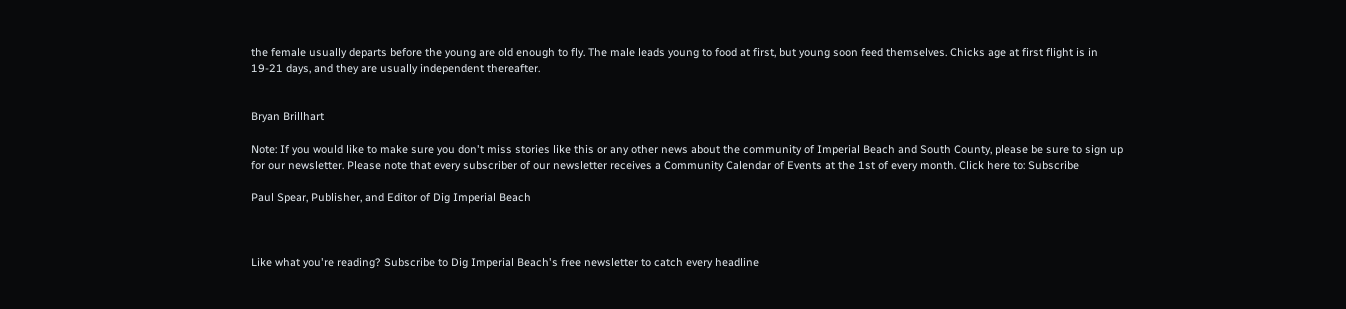the female usually departs before the young are old enough to fly. The male leads young to food at first, but young soon feed themselves. Chicks age at first flight is in 19-21 days, and they are usually independent thereafter.


Bryan Brillhart

Note: If you would like to make sure you don't miss stories like this or any other news about the community of Imperial Beach and South County, please be sure to sign up for our newsletter. Please note that every subscriber of our newsletter receives a Community Calendar of Events at the 1st of every month. Click here to: Subscribe

Paul Spear, Publisher, and Editor of Dig Imperial Beach



Like what you're reading? Subscribe to Dig Imperial Beach's free newsletter to catch every headline